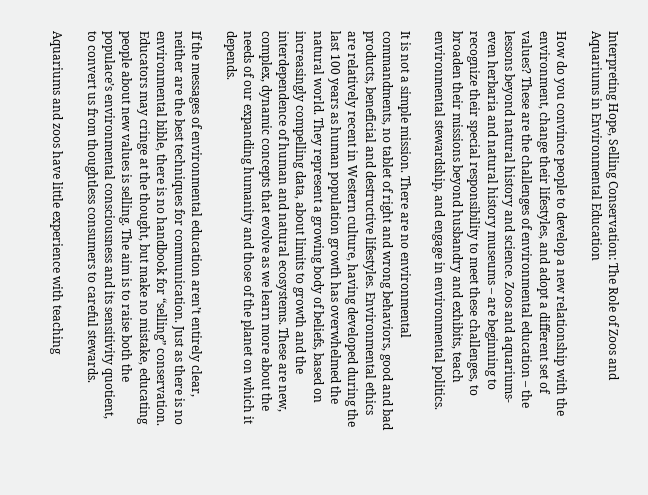Interpreting Hope, Selling Conservation: The Role of Zoos and Aquariums in Environmental Education

How do you convince people to develop a new relationship with the environment, change their lifestyles, and adopt a different set of values? These are the challenges of environmental education – the lessons beyond natural history and science. Zoos and aquariums- even herbaria and natural history museums – are beginning to recognize their special responsibility to meet these challenges, to broaden their missions beyond husbandry and exhibits, teach environmental stewardship, and engage in environmental politics.

It is not a simple mission. There are no environmental commandments, no tablet of right and wrong behaviors, good and bad products, beneficial and destructive lifestyles. Environmental ethics are relatively recent in Western culture, having developed during the last 100 years as human population growth has overwhelmed the natural world. They represent a growing body of beliefs, based on increasingly compelling data, about limits to growth and the interdependence of human and natural ecosystems. These are new, complex, dynamic concepts that evolve as we learn more about the needs of our expanding humanity and those of the planet on which it depends.

If the messages of environmental education aren’t entirely clear, neither are the best techniques for communication. Just as there is no environmental bible, there is no handbook for “selling” conservation. Educators may cringe at the thought, but make no mistake, educating people about new values is selling. The aim is to raise both the populace’s environmental consciousness and its sensitivity quotient, to convert us from thoughtless consumers to careful stewards.

Aquariums and zoos have little experience with teaching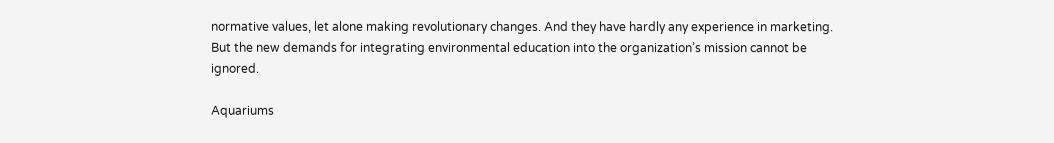normative values, let alone making revolutionary changes. And they have hardly any experience in marketing. But the new demands for integrating environmental education into the organization’s mission cannot be ignored.

Aquariums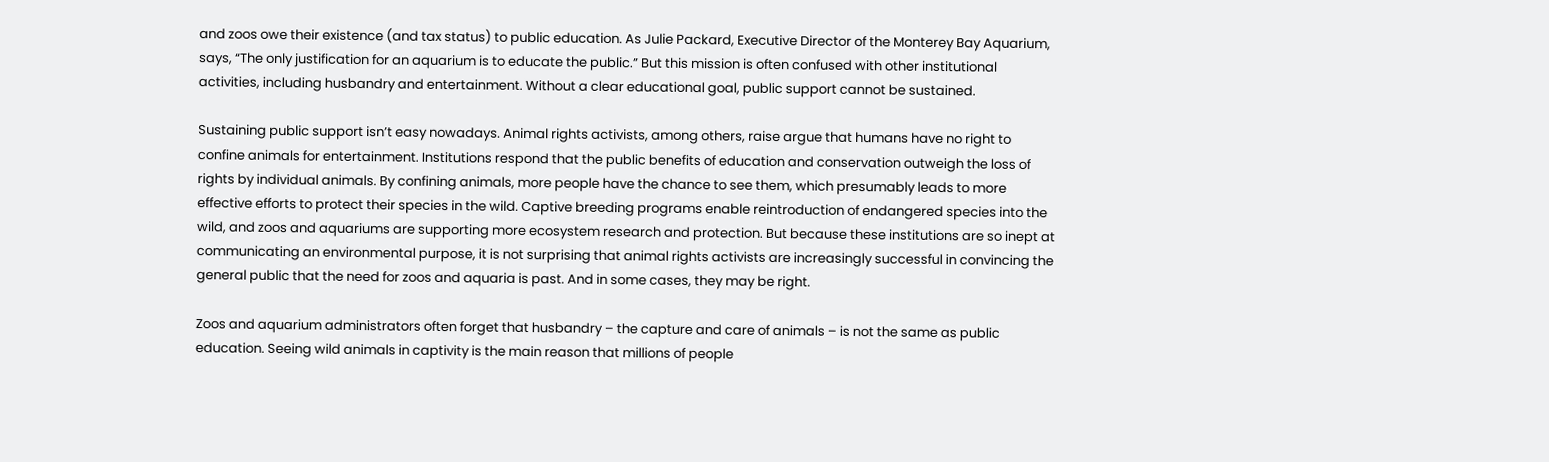and zoos owe their existence (and tax status) to public education. As Julie Packard, Executive Director of the Monterey Bay Aquarium, says, “The only justification for an aquarium is to educate the public.” But this mission is often confused with other institutional activities, including husbandry and entertainment. Without a clear educational goal, public support cannot be sustained.

Sustaining public support isn’t easy nowadays. Animal rights activists, among others, raise argue that humans have no right to confine animals for entertainment. Institutions respond that the public benefits of education and conservation outweigh the loss of rights by individual animals. By confining animals, more people have the chance to see them, which presumably leads to more effective efforts to protect their species in the wild. Captive breeding programs enable reintroduction of endangered species into the wild, and zoos and aquariums are supporting more ecosystem research and protection. But because these institutions are so inept at communicating an environmental purpose, it is not surprising that animal rights activists are increasingly successful in convincing the general public that the need for zoos and aquaria is past. And in some cases, they may be right.

Zoos and aquarium administrators often forget that husbandry – the capture and care of animals – is not the same as public education. Seeing wild animals in captivity is the main reason that millions of people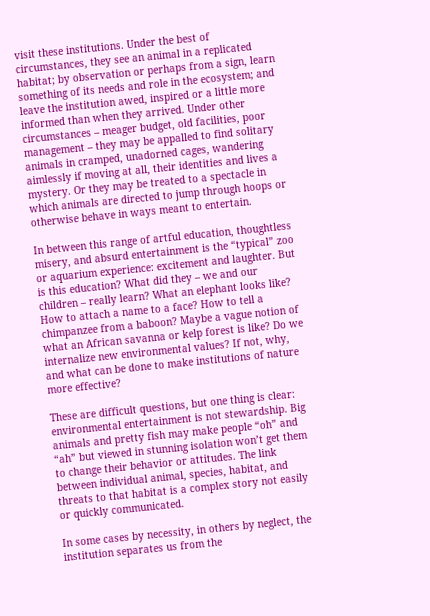visit these institutions. Under the best of circumstances, they see an animal in a replicated habitat; by observation or perhaps from a sign, learn something of its needs and role in the ecosystem; and leave the institution awed, inspired or a little more informed than when they arrived. Under other circumstances – meager budget, old facilities, poor management – they may be appalled to find solitary animals in cramped, unadorned cages, wandering aimlessly if moving at all, their identities and lives a mystery. Or they may be treated to a spectacle in which animals are directed to jump through hoops or otherwise behave in ways meant to entertain.

In between this range of artful education, thoughtless misery, and absurd entertainment is the “typical” zoo or aquarium experience: excitement and laughter. But is this education? What did they – we and our children – really learn? What an elephant looks like? How to attach a name to a face? How to tell a chimpanzee from a baboon? Maybe a vague notion of what an African savanna or kelp forest is like? Do we internalize new environmental values? If not, why, and what can be done to make institutions of nature more effective?

These are difficult questions, but one thing is clear: environmental entertainment is not stewardship. Big animals and pretty fish may make people “oh” and “ah” but viewed in stunning isolation won’t get them to change their behavior or attitudes. The link between individual animal, species, habitat, and threats to that habitat is a complex story not easily or quickly communicated.

In some cases by necessity, in others by neglect, the institution separates us from the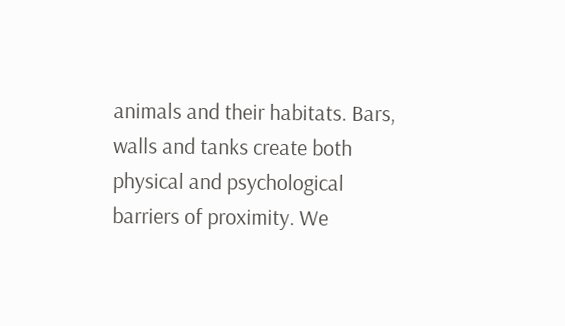animals and their habitats. Bars, walls and tanks create both physical and psychological barriers of proximity. We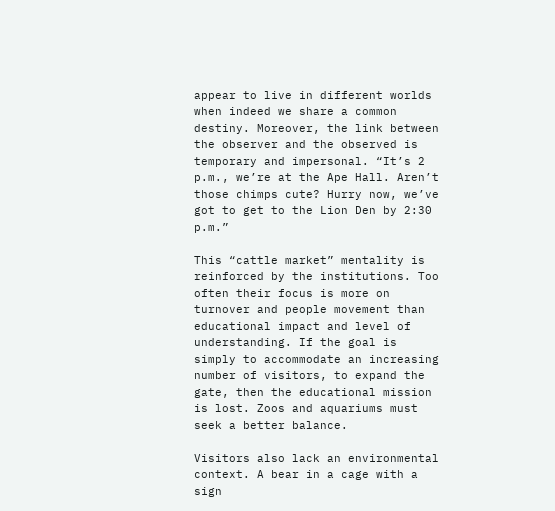appear to live in different worlds when indeed we share a common destiny. Moreover, the link between the observer and the observed is temporary and impersonal. “It’s 2 p.m., we’re at the Ape Hall. Aren’t those chimps cute? Hurry now, we’ve got to get to the Lion Den by 2:30 p.m.”

This “cattle market” mentality is reinforced by the institutions. Too often their focus is more on turnover and people movement than educational impact and level of understanding. If the goal is simply to accommodate an increasing number of visitors, to expand the gate, then the educational mission is lost. Zoos and aquariums must seek a better balance.

Visitors also lack an environmental context. A bear in a cage with a sign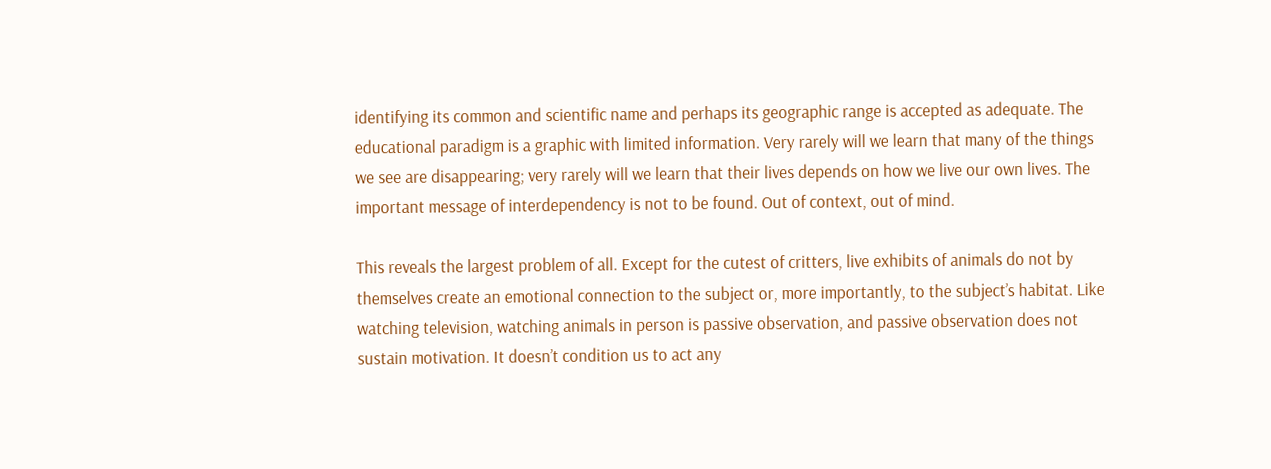identifying its common and scientific name and perhaps its geographic range is accepted as adequate. The educational paradigm is a graphic with limited information. Very rarely will we learn that many of the things we see are disappearing; very rarely will we learn that their lives depends on how we live our own lives. The important message of interdependency is not to be found. Out of context, out of mind.

This reveals the largest problem of all. Except for the cutest of critters, live exhibits of animals do not by themselves create an emotional connection to the subject or, more importantly, to the subject’s habitat. Like watching television, watching animals in person is passive observation, and passive observation does not sustain motivation. It doesn’t condition us to act any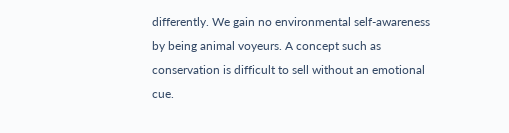differently. We gain no environmental self-awareness by being animal voyeurs. A concept such as conservation is difficult to sell without an emotional cue.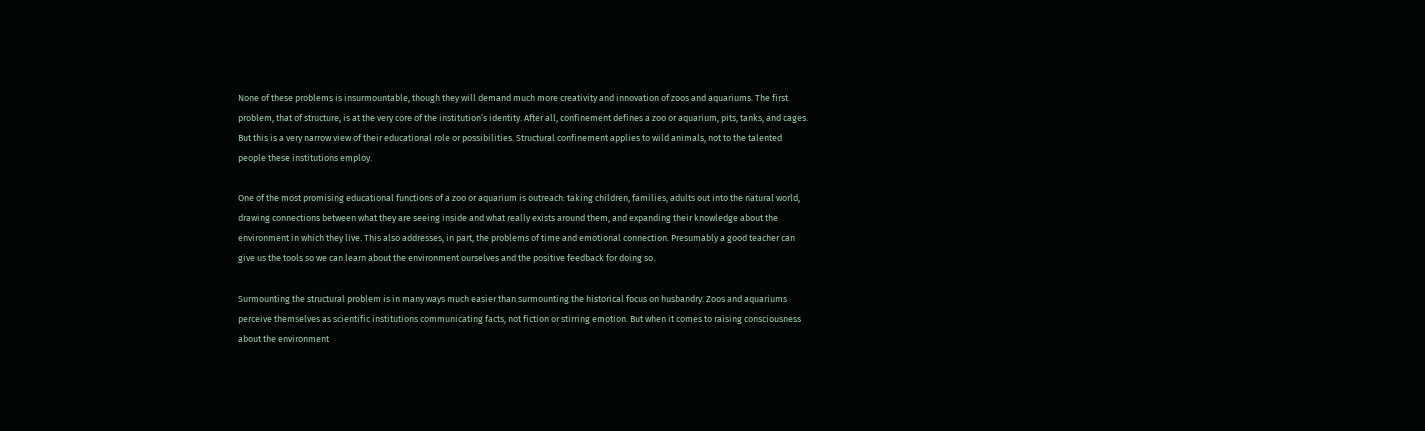None of these problems is insurmountable, though they will demand much more creativity and innovation of zoos and aquariums. The first problem, that of structure, is at the very core of the institution’s identity. After all, confinement defines a zoo or aquarium, pits, tanks, and cages. But this is a very narrow view of their educational role or possibilities. Structural confinement applies to wild animals, not to the talented people these institutions employ.

One of the most promising educational functions of a zoo or aquarium is outreach: taking children, families, adults out into the natural world, drawing connections between what they are seeing inside and what really exists around them, and expanding their knowledge about the environment in which they live. This also addresses, in part, the problems of time and emotional connection. Presumably a good teacher can give us the tools so we can learn about the environment ourselves and the positive feedback for doing so.

Surmounting the structural problem is in many ways much easier than surmounting the historical focus on husbandry. Zoos and aquariums perceive themselves as scientific institutions communicating facts, not fiction or stirring emotion. But when it comes to raising consciousness about the environment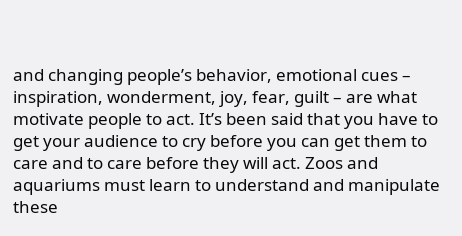and changing people’s behavior, emotional cues – inspiration, wonderment, joy, fear, guilt – are what motivate people to act. It’s been said that you have to get your audience to cry before you can get them to care and to care before they will act. Zoos and aquariums must learn to understand and manipulate these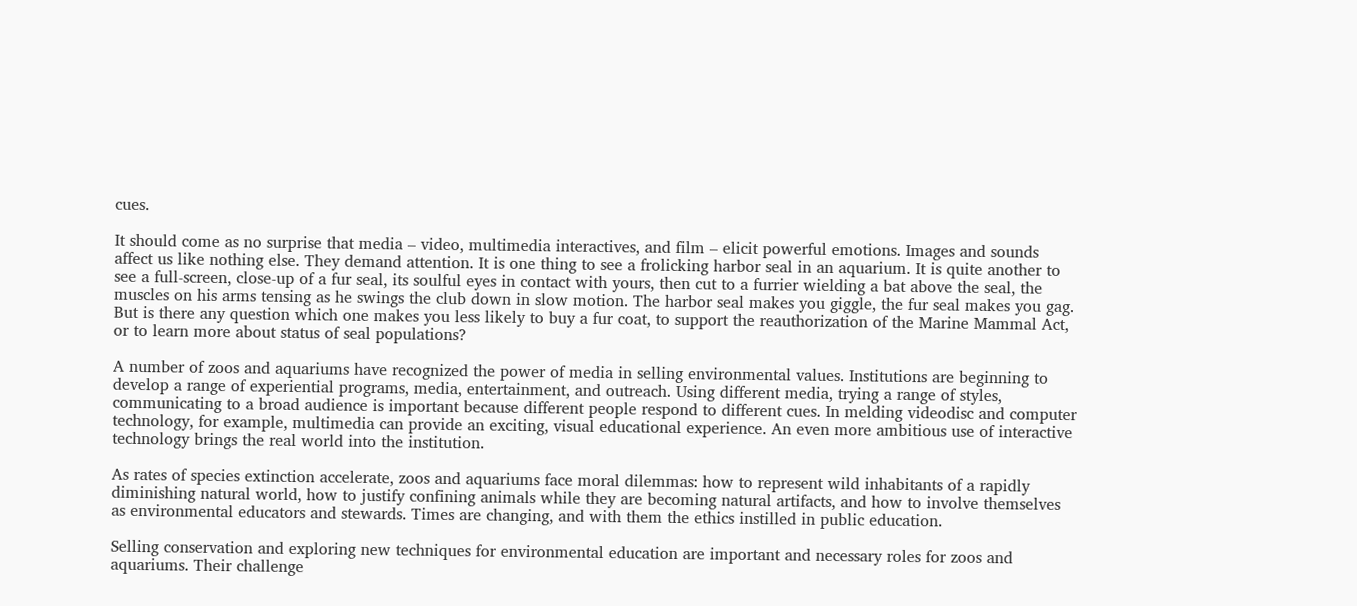cues.

It should come as no surprise that media – video, multimedia interactives, and film – elicit powerful emotions. Images and sounds affect us like nothing else. They demand attention. It is one thing to see a frolicking harbor seal in an aquarium. It is quite another to see a full-screen, close-up of a fur seal, its soulful eyes in contact with yours, then cut to a furrier wielding a bat above the seal, the muscles on his arms tensing as he swings the club down in slow motion. The harbor seal makes you giggle, the fur seal makes you gag. But is there any question which one makes you less likely to buy a fur coat, to support the reauthorization of the Marine Mammal Act, or to learn more about status of seal populations?

A number of zoos and aquariums have recognized the power of media in selling environmental values. Institutions are beginning to develop a range of experiential programs, media, entertainment, and outreach. Using different media, trying a range of styles, communicating to a broad audience is important because different people respond to different cues. In melding videodisc and computer technology, for example, multimedia can provide an exciting, visual educational experience. An even more ambitious use of interactive technology brings the real world into the institution.

As rates of species extinction accelerate, zoos and aquariums face moral dilemmas: how to represent wild inhabitants of a rapidly diminishing natural world, how to justify confining animals while they are becoming natural artifacts, and how to involve themselves as environmental educators and stewards. Times are changing, and with them the ethics instilled in public education.

Selling conservation and exploring new techniques for environmental education are important and necessary roles for zoos and aquariums. Their challenge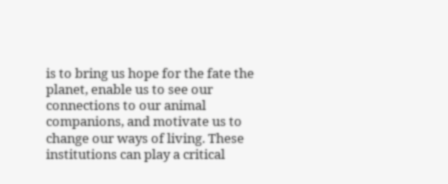is to bring us hope for the fate the planet, enable us to see our connections to our animal companions, and motivate us to change our ways of living. These institutions can play a critical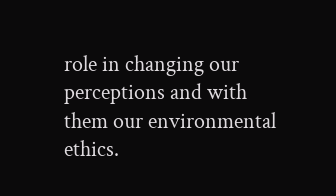role in changing our perceptions and with them our environmental ethics.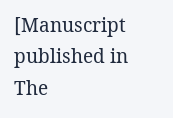[Manuscript published in The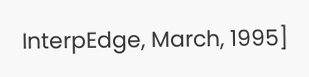InterpEdge, March, 1995]